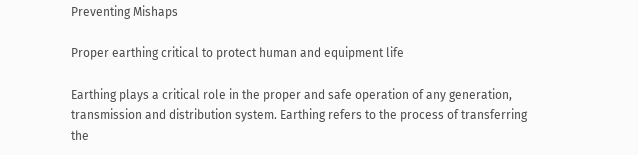Preventing Mishaps

Proper earthing critical to protect human and equipment life

Earthing plays a critical role in the proper and safe operation of any generation, transmission and distribution system. Earthing refers to the process of transferring the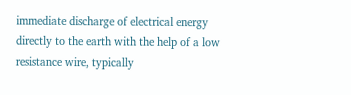immediate discharge of electrical energy directly to the earth with the help of a low resistance wire, typically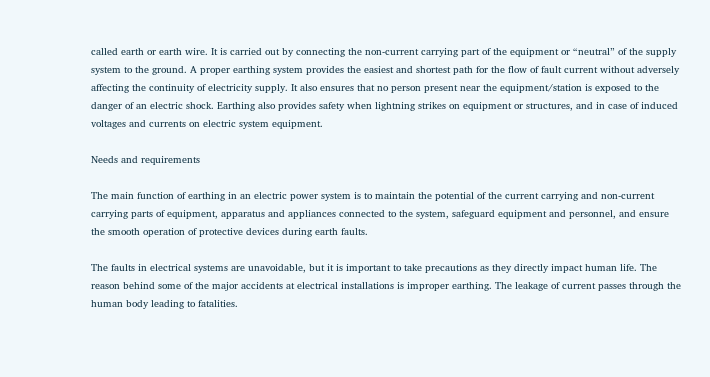called earth or earth wire. It is carried out by connecting the non-current carrying part of the equipment or “neutral” of the supply system to the ground. A proper earthing system provides the easiest and shortest path for the flow of fault current without adversely affecting the continuity of electricity supply. It also ensures that no person present near the equipment/station is exposed to the danger of an electric shock. Earthing also provides safety when lightning strikes on equipment or structures, and in case of induced voltages and currents on electric system equipment.

Needs and requirements

The main function of earthing in an electric power system is to maintain the potential of the current carrying and non-current carrying parts of equipment, apparatus and appliances connected to the system, safeguard equipment and personnel, and ensure the smooth operation of protective devices during earth faults.

The faults in electrical systems are unavoidable, but it is important to take precautions as they directly impact human life. The reason behind some of the major accidents at electrical installations is improper earthing. The leakage of current passes through the human body leading to fatalities.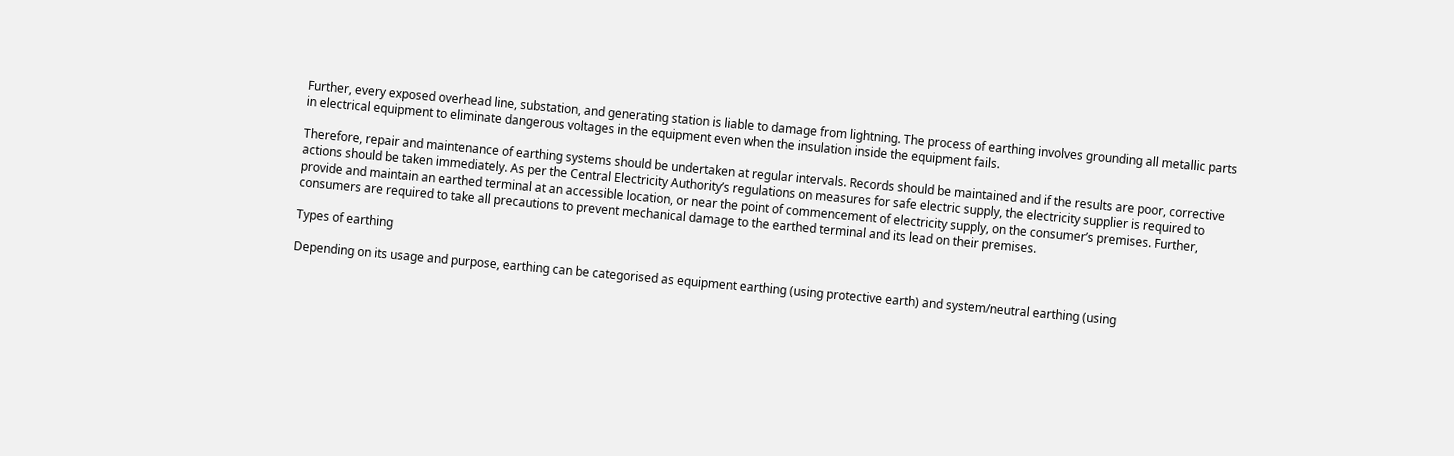Further, every exposed overhead line, substation, and generating station is liable to damage from lightning. The process of earthing involves grounding all metallic parts in electrical equipment to eliminate dangerous voltages in the equipment even when the insulation inside the equipment fails.

Therefore, repair and maintenance of earthing systems should be undertaken at regular intervals. Records should be maintained and if the results are poor, corrective actions should be taken immediately. As per the Central Electricity Authority’s regulations on measures for safe electric supply, the electricity supplier is required to provide and maintain an earthed terminal at an accessible location, or near the point of commencement of electricity supply, on the consumer’s premises. Further, consumers are required to take all precautions to prevent mechanical damage to the earthed terminal and its lead on their premises.

Types of earthing

Depending on its usage and purpose, earthing can be categorised as equipment earthing (using protective earth) and system/neutral earthing (using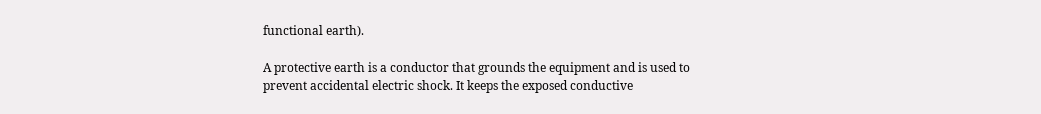functional earth).

A protective earth is a conductor that grounds the equipment and is used to prevent accidental electric shock. It keeps the exposed conductive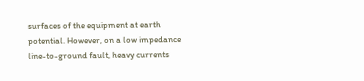surfaces of the equipment at earth potential. However, on a low impedance line-to-ground fault, heavy currents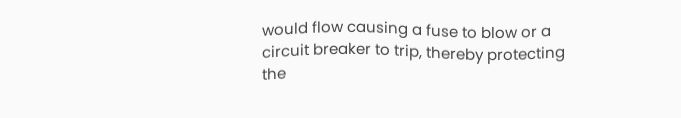would flow causing a fuse to blow or a circuit breaker to trip, thereby protecting the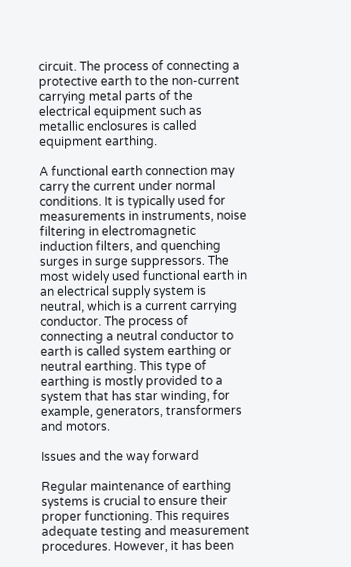circuit. The process of connecting a protective earth to the non-current carrying metal parts of the electrical equipment such as metallic enclosures is called equipment earthing.

A functional earth connection may carry the current under normal conditions. It is typically used for measurements in instruments, noise filtering in electromagnetic induction filters, and quenching surges in surge suppressors. The most widely used functional earth in an electrical supply system is neutral, which is a current carrying conductor. The process of connecting a neutral conductor to earth is called system earthing or neutral earthing. This type of earthing is mostly provided to a system that has star winding, for example, generators, transformers and motors.

Issues and the way forward

Regular maintenance of earthing systems is crucial to ensure their proper functioning. This requires adequate testing and measurement procedures. However, it has been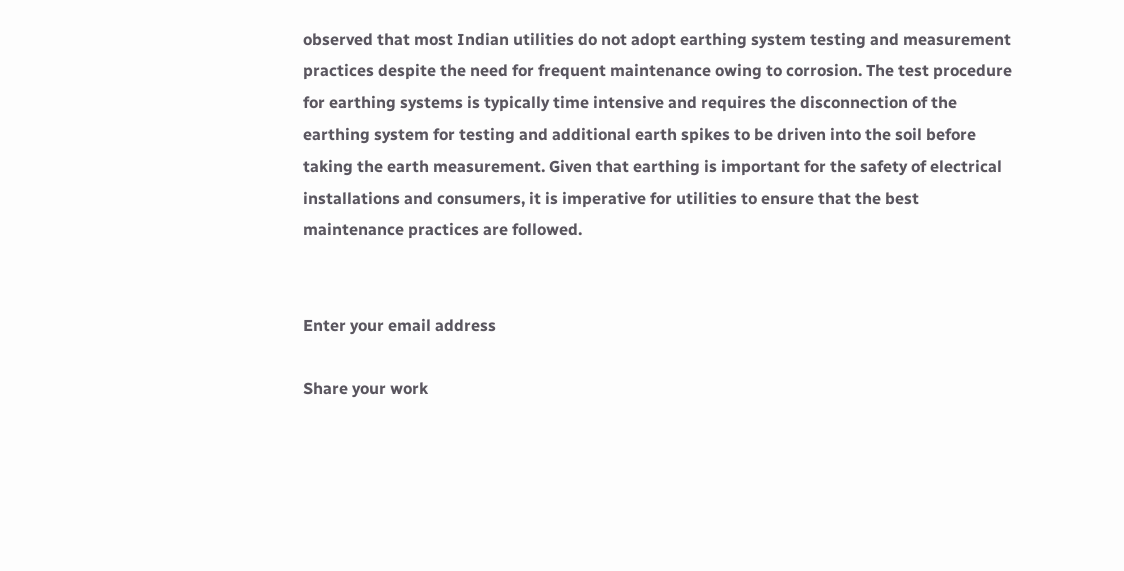observed that most Indian utilities do not adopt earthing system testing and measurement practices despite the need for frequent maintenance owing to corrosion. The test procedure for earthing systems is typically time intensive and requires the disconnection of the earthing system for testing and additional earth spikes to be driven into the soil before taking the earth measurement. Given that earthing is important for the safety of electrical installations and consumers, it is imperative for utilities to ensure that the best maintenance practices are followed.


Enter your email address

Share your work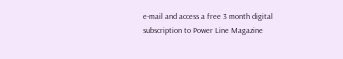e-mail and access a free 3 month digital subscription to Power Line Magazine